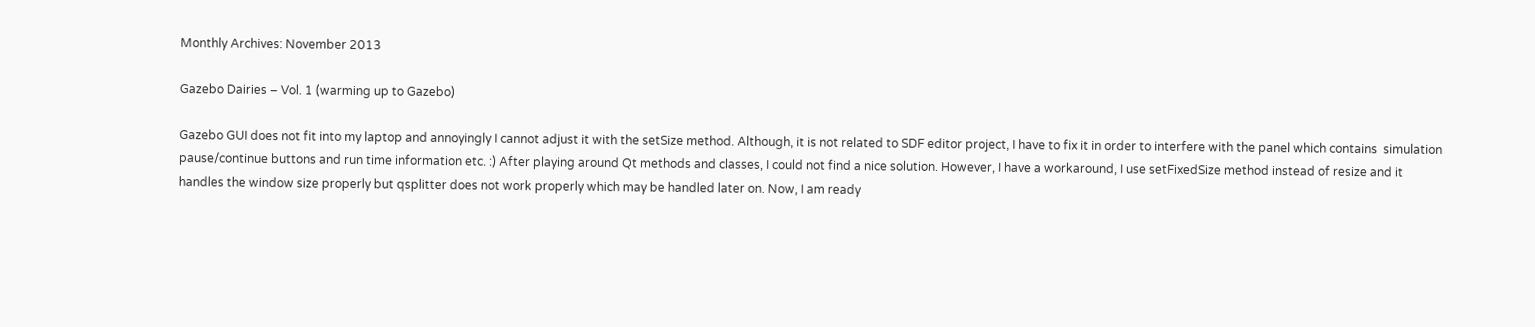Monthly Archives: November 2013

Gazebo Dairies – Vol. 1 (warming up to Gazebo)

Gazebo GUI does not fit into my laptop and annoyingly I cannot adjust it with the setSize method. Although, it is not related to SDF editor project, I have to fix it in order to interfere with the panel which contains  simulation pause/continue buttons and run time information etc. :) After playing around Qt methods and classes, I could not find a nice solution. However, I have a workaround, I use setFixedSize method instead of resize and it handles the window size properly but qsplitter does not work properly which may be handled later on. Now, I am ready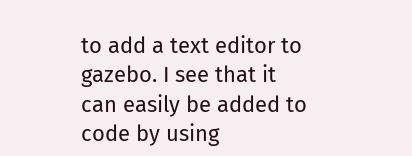to add a text editor to gazebo. I see that it can easily be added to code by using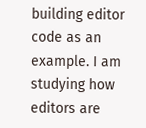building editor code as an example. I am studying how editors are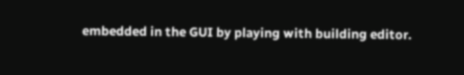embedded in the GUI by playing with building editor.